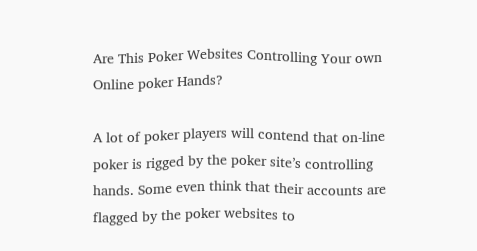Are This Poker Websites Controlling Your own Online poker Hands?

A lot of poker players will contend that on-line poker is rigged by the poker site’s controlling hands. Some even think that their accounts are flagged by the poker websites to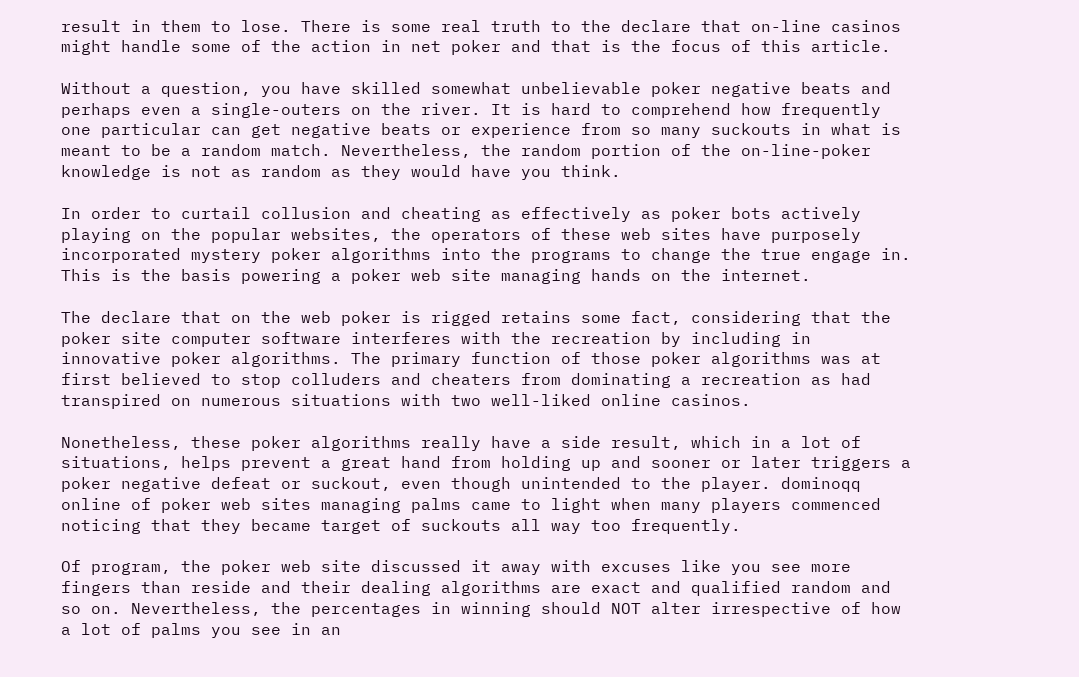result in them to lose. There is some real truth to the declare that on-line casinos might handle some of the action in net poker and that is the focus of this article.

Without a question, you have skilled somewhat unbelievable poker negative beats and perhaps even a single-outers on the river. It is hard to comprehend how frequently one particular can get negative beats or experience from so many suckouts in what is meant to be a random match. Nevertheless, the random portion of the on-line-poker knowledge is not as random as they would have you think.

In order to curtail collusion and cheating as effectively as poker bots actively playing on the popular websites, the operators of these web sites have purposely incorporated mystery poker algorithms into the programs to change the true engage in. This is the basis powering a poker web site managing hands on the internet.

The declare that on the web poker is rigged retains some fact, considering that the poker site computer software interferes with the recreation by including in innovative poker algorithms. The primary function of those poker algorithms was at first believed to stop colluders and cheaters from dominating a recreation as had transpired on numerous situations with two well-liked online casinos.

Nonetheless, these poker algorithms really have a side result, which in a lot of situations, helps prevent a great hand from holding up and sooner or later triggers a poker negative defeat or suckout, even though unintended to the player. dominoqq online of poker web sites managing palms came to light when many players commenced noticing that they became target of suckouts all way too frequently.

Of program, the poker web site discussed it away with excuses like you see more fingers than reside and their dealing algorithms are exact and qualified random and so on. Nevertheless, the percentages in winning should NOT alter irrespective of how a lot of palms you see in an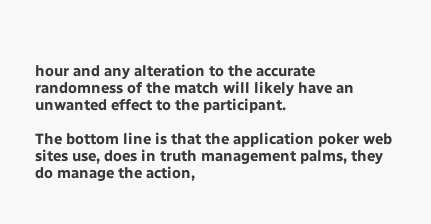hour and any alteration to the accurate randomness of the match will likely have an unwanted effect to the participant.

The bottom line is that the application poker web sites use, does in truth management palms, they do manage the action,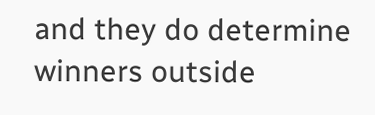and they do determine winners outside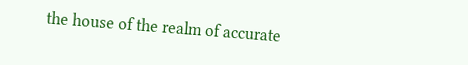the house of the realm of accurate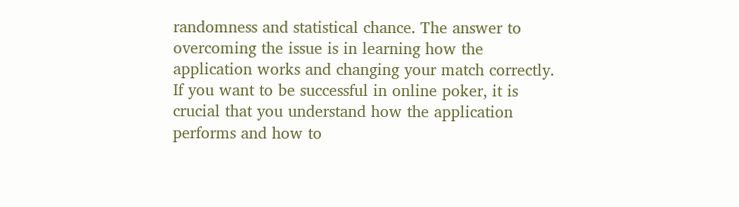randomness and statistical chance. The answer to overcoming the issue is in learning how the application works and changing your match correctly. If you want to be successful in online poker, it is crucial that you understand how the application performs and how to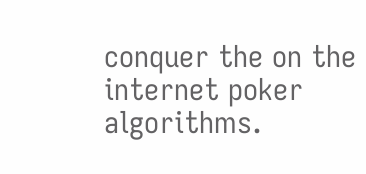conquer the on the internet poker algorithms.